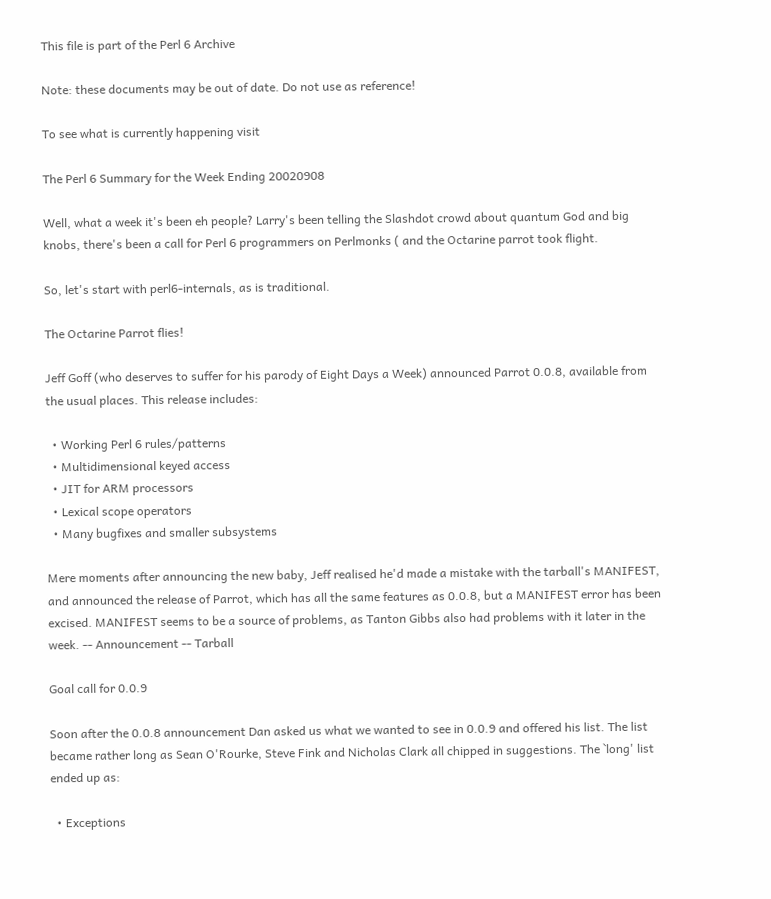This file is part of the Perl 6 Archive

Note: these documents may be out of date. Do not use as reference!

To see what is currently happening visit

The Perl 6 Summary for the Week Ending 20020908

Well, what a week it's been eh people? Larry's been telling the Slashdot crowd about quantum God and big knobs, there's been a call for Perl 6 programmers on Perlmonks ( and the Octarine parrot took flight.

So, let's start with perl6-internals, as is traditional.

The Octarine Parrot flies!

Jeff Goff (who deserves to suffer for his parody of Eight Days a Week) announced Parrot 0.0.8, available from the usual places. This release includes:

  • Working Perl 6 rules/patterns
  • Multidimensional keyed access
  • JIT for ARM processors
  • Lexical scope operators
  • Many bugfixes and smaller subsystems

Mere moments after announcing the new baby, Jeff realised he'd made a mistake with the tarball's MANIFEST, and announced the release of Parrot, which has all the same features as 0.0.8, but a MANIFEST error has been excised. MANIFEST seems to be a source of problems, as Tanton Gibbs also had problems with it later in the week. -- Announcement -- Tarball

Goal call for 0.0.9

Soon after the 0.0.8 announcement Dan asked us what we wanted to see in 0.0.9 and offered his list. The list became rather long as Sean O'Rourke, Steve Fink and Nicholas Clark all chipped in suggestions. The `long' list ended up as:

  • Exceptions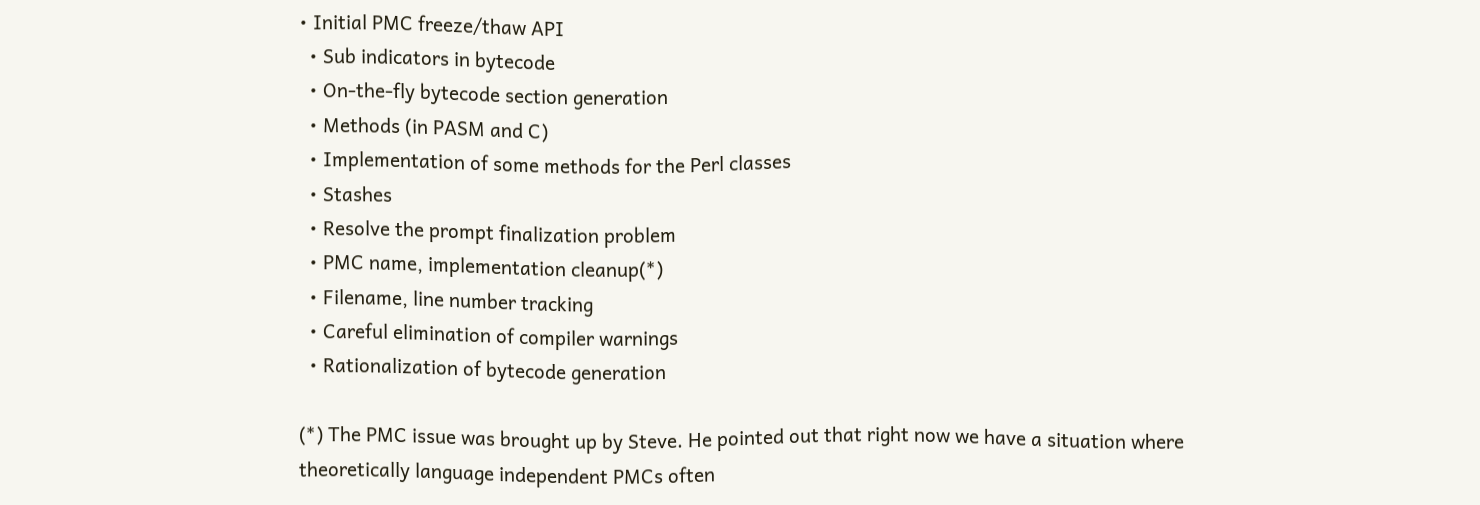• Initial PMC freeze/thaw API
  • Sub indicators in bytecode
  • On-the-fly bytecode section generation
  • Methods (in PASM and C)
  • Implementation of some methods for the Perl classes
  • Stashes
  • Resolve the prompt finalization problem
  • PMC name, implementation cleanup(*)
  • Filename, line number tracking
  • Careful elimination of compiler warnings
  • Rationalization of bytecode generation

(*) The PMC issue was brought up by Steve. He pointed out that right now we have a situation where theoretically language independent PMCs often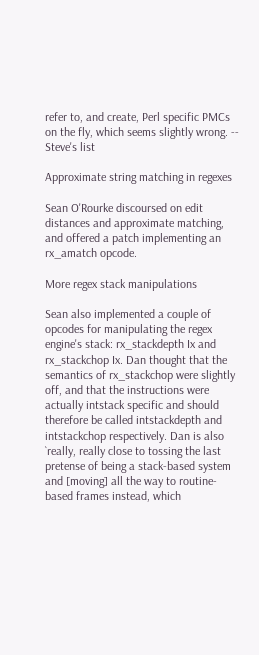refer to, and create, Perl specific PMCs on the fly, which seems slightly wrong. -- Steve's list

Approximate string matching in regexes

Sean O'Rourke discoursed on edit distances and approximate matching, and offered a patch implementing an rx_amatch opcode.

More regex stack manipulations

Sean also implemented a couple of opcodes for manipulating the regex engine's stack: rx_stackdepth Ix and rx_stackchop Ix. Dan thought that the semantics of rx_stackchop were slightly off, and that the instructions were actually intstack specific and should therefore be called intstackdepth and intstackchop respectively. Dan is also `really, really close to tossing the last pretense of being a stack-based system and [moving] all the way to routine-based frames instead, which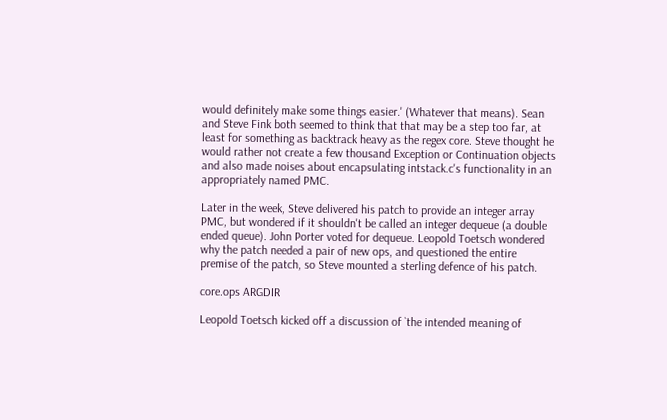would definitely make some things easier.' (Whatever that means). Sean and Steve Fink both seemed to think that that may be a step too far, at least for something as backtrack heavy as the regex core. Steve thought he would rather not create a few thousand Exception or Continuation objects and also made noises about encapsulating intstack.c's functionality in an appropriately named PMC.

Later in the week, Steve delivered his patch to provide an integer array PMC, but wondered if it shouldn't be called an integer dequeue (a double ended queue). John Porter voted for dequeue. Leopold Toetsch wondered why the patch needed a pair of new ops, and questioned the entire premise of the patch, so Steve mounted a sterling defence of his patch.

core.ops ARGDIR

Leopold Toetsch kicked off a discussion of `the intended meaning of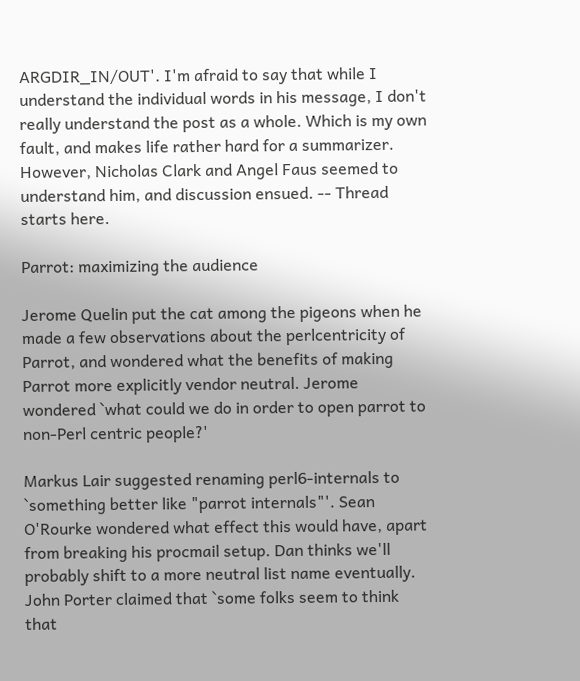ARGDIR_IN/OUT'. I'm afraid to say that while I understand the individual words in his message, I don't really understand the post as a whole. Which is my own fault, and makes life rather hard for a summarizer. However, Nicholas Clark and Angel Faus seemed to understand him, and discussion ensued. -- Thread starts here.

Parrot: maximizing the audience

Jerome Quelin put the cat among the pigeons when he made a few observations about the perlcentricity of Parrot, and wondered what the benefits of making Parrot more explicitly vendor neutral. Jerome wondered `what could we do in order to open parrot to non-Perl centric people?'

Markus Lair suggested renaming perl6-internals to `something better like "parrot internals"'. Sean O'Rourke wondered what effect this would have, apart from breaking his procmail setup. Dan thinks we'll probably shift to a more neutral list name eventually. John Porter claimed that `some folks seem to think that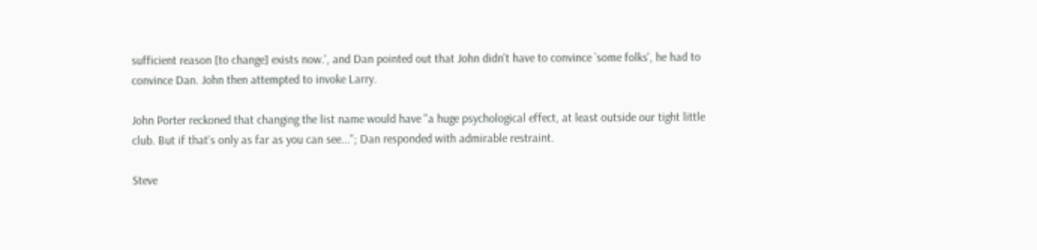sufficient reason [to change] exists now.', and Dan pointed out that John didn't have to convince `some folks', he had to convince Dan. John then attempted to invoke Larry.

John Porter reckoned that changing the list name would have "a huge psychological effect, at least outside our tight little club. But if that's only as far as you can see..."; Dan responded with admirable restraint.

Steve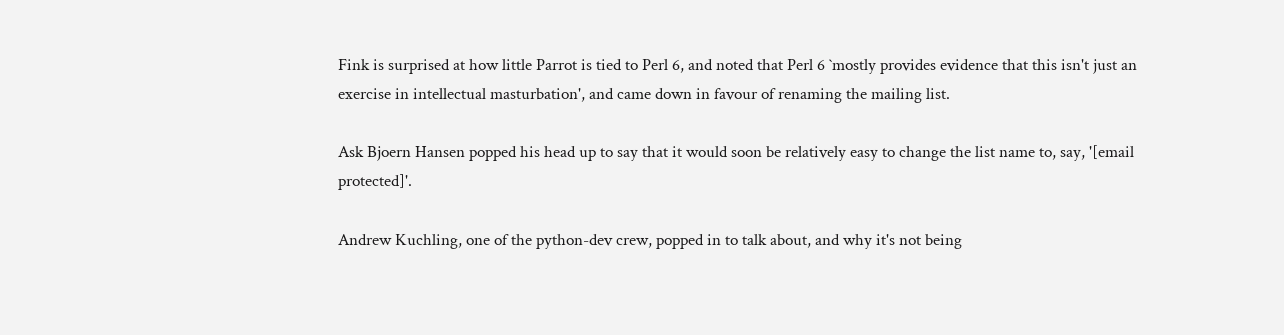Fink is surprised at how little Parrot is tied to Perl 6, and noted that Perl 6 `mostly provides evidence that this isn't just an exercise in intellectual masturbation', and came down in favour of renaming the mailing list.

Ask Bjoern Hansen popped his head up to say that it would soon be relatively easy to change the list name to, say, '[email protected]'.

Andrew Kuchling, one of the python-dev crew, popped in to talk about, and why it's not being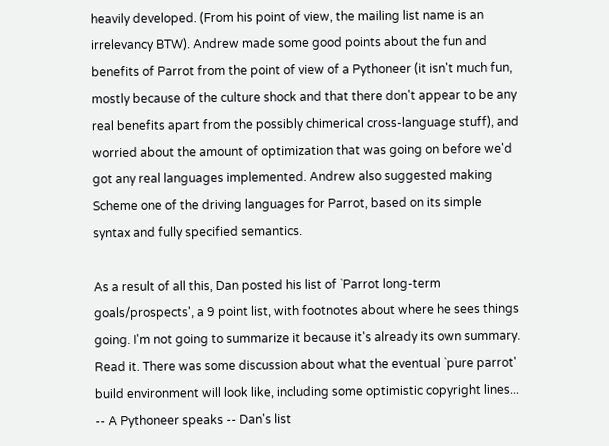heavily developed. (From his point of view, the mailing list name is an irrelevancy BTW). Andrew made some good points about the fun and benefits of Parrot from the point of view of a Pythoneer (it isn't much fun, mostly because of the culture shock and that there don't appear to be any real benefits apart from the possibly chimerical cross-language stuff), and worried about the amount of optimization that was going on before we'd got any real languages implemented. Andrew also suggested making Scheme one of the driving languages for Parrot, based on its simple syntax and fully specified semantics.

As a result of all this, Dan posted his list of `Parrot long-term goals/prospects', a 9 point list, with footnotes about where he sees things going. I'm not going to summarize it because it's already its own summary. Read it. There was some discussion about what the eventual `pure parrot' build environment will look like, including some optimistic copyright lines... -- A Pythoneer speaks -- Dan's list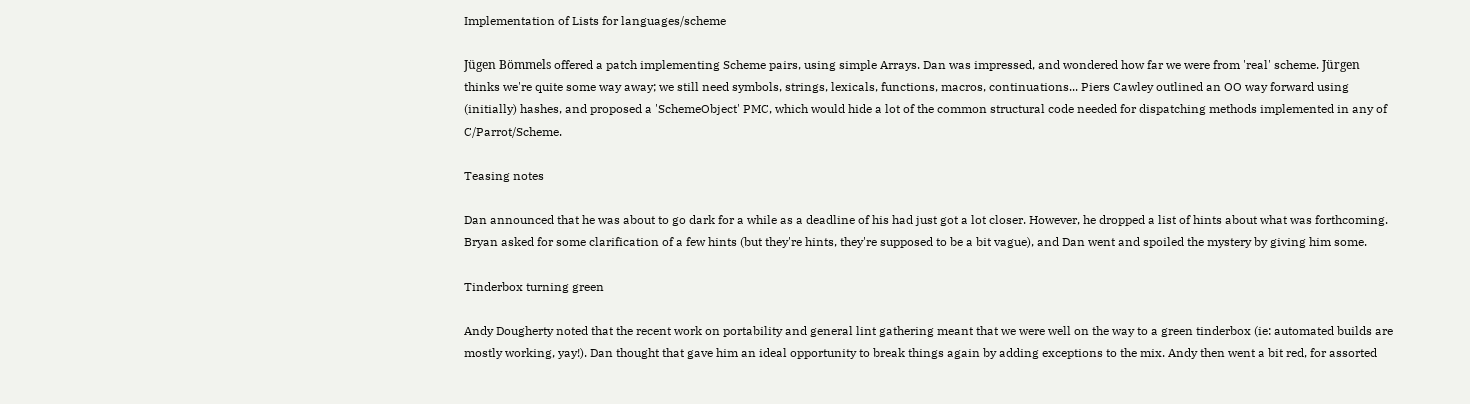Implementation of Lists for languages/scheme

Jügen Bömmels offered a patch implementing Scheme pairs, using simple Arrays. Dan was impressed, and wondered how far we were from 'real' scheme. Jürgen thinks we're quite some way away; we still need symbols, strings, lexicals, functions, macros, continuations... Piers Cawley outlined an OO way forward using (initially) hashes, and proposed a 'SchemeObject' PMC, which would hide a lot of the common structural code needed for dispatching methods implemented in any of C/Parrot/Scheme.

Teasing notes

Dan announced that he was about to go dark for a while as a deadline of his had just got a lot closer. However, he dropped a list of hints about what was forthcoming. Bryan asked for some clarification of a few hints (but they're hints, they're supposed to be a bit vague), and Dan went and spoiled the mystery by giving him some.

Tinderbox turning green

Andy Dougherty noted that the recent work on portability and general lint gathering meant that we were well on the way to a green tinderbox (ie: automated builds are mostly working, yay!). Dan thought that gave him an ideal opportunity to break things again by adding exceptions to the mix. Andy then went a bit red, for assorted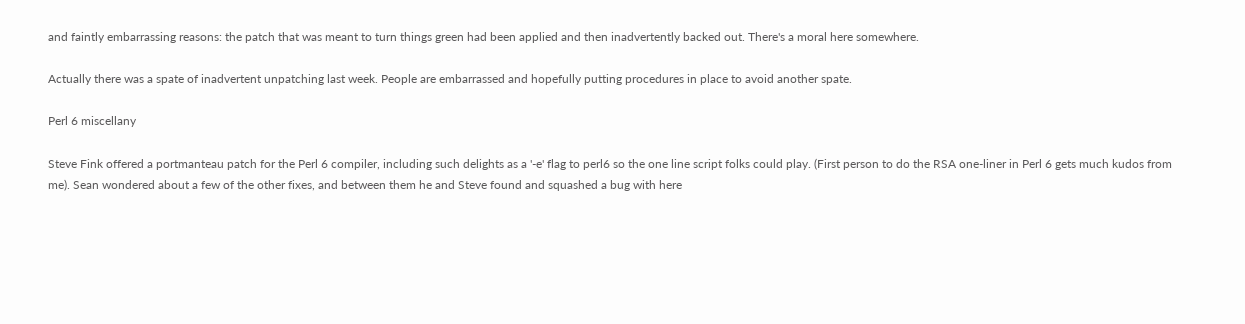and faintly embarrassing reasons: the patch that was meant to turn things green had been applied and then inadvertently backed out. There's a moral here somewhere.

Actually there was a spate of inadvertent unpatching last week. People are embarrassed and hopefully putting procedures in place to avoid another spate.

Perl 6 miscellany

Steve Fink offered a portmanteau patch for the Perl 6 compiler, including such delights as a '-e' flag to perl6 so the one line script folks could play. (First person to do the RSA one-liner in Perl 6 gets much kudos from me). Sean wondered about a few of the other fixes, and between them he and Steve found and squashed a bug with here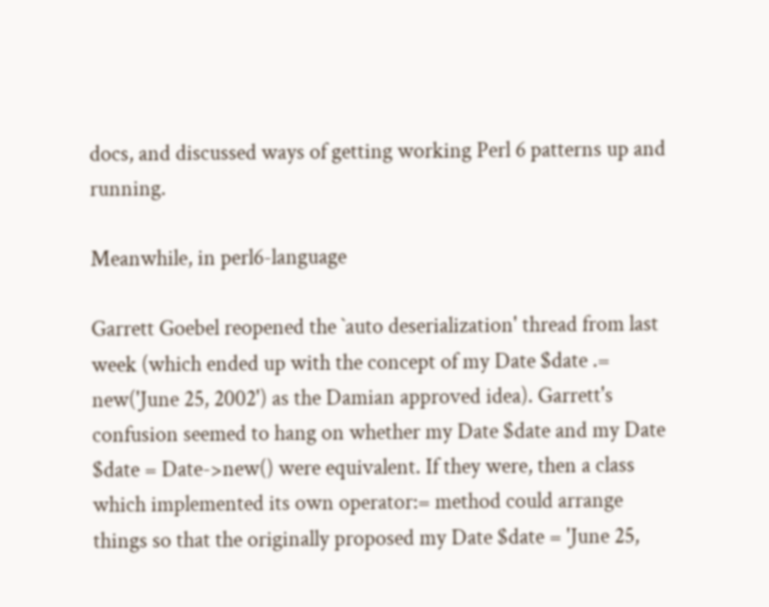docs, and discussed ways of getting working Perl 6 patterns up and running.

Meanwhile, in perl6-language

Garrett Goebel reopened the `auto deserialization' thread from last week (which ended up with the concept of my Date $date .= new('June 25, 2002') as the Damian approved idea). Garrett's confusion seemed to hang on whether my Date $date and my Date $date = Date->new() were equivalent. If they were, then a class which implemented its own operator:= method could arrange things so that the originally proposed my Date $date = 'June 25,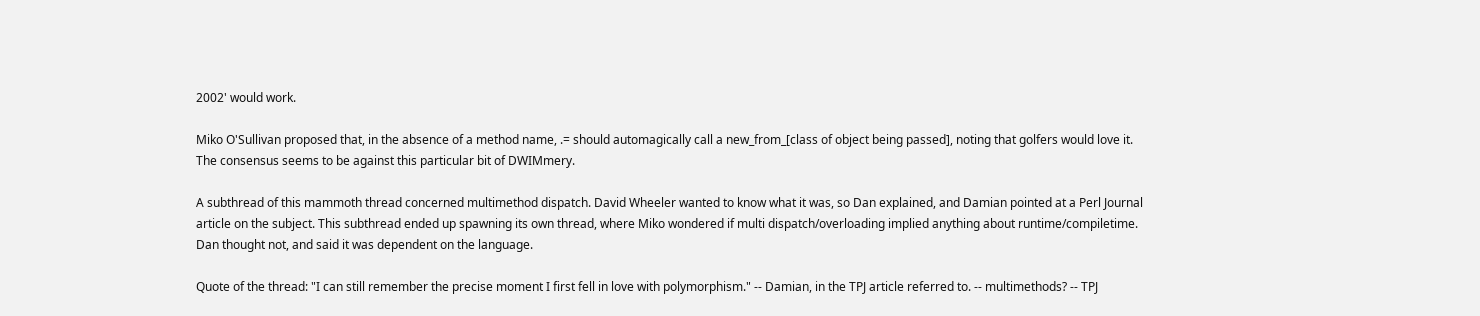2002' would work.

Miko O'Sullivan proposed that, in the absence of a method name, .= should automagically call a new_from_[class of object being passed], noting that golfers would love it. The consensus seems to be against this particular bit of DWIMmery.

A subthread of this mammoth thread concerned multimethod dispatch. David Wheeler wanted to know what it was, so Dan explained, and Damian pointed at a Perl Journal article on the subject. This subthread ended up spawning its own thread, where Miko wondered if multi dispatch/overloading implied anything about runtime/compiletime. Dan thought not, and said it was dependent on the language.

Quote of the thread: "I can still remember the precise moment I first fell in love with polymorphism." -- Damian, in the TPJ article referred to. -- multimethods? -- TPJ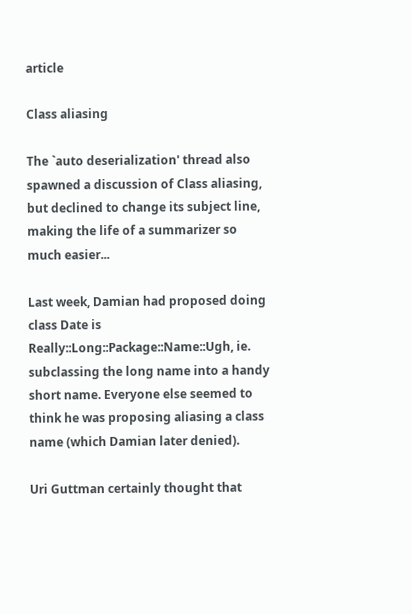article

Class aliasing

The `auto deserialization' thread also spawned a discussion of Class aliasing, but declined to change its subject line, making the life of a summarizer so much easier...

Last week, Damian had proposed doing class Date is Really::Long::Package::Name::Ugh, ie. subclassing the long name into a handy short name. Everyone else seemed to think he was proposing aliasing a class name (which Damian later denied).

Uri Guttman certainly thought that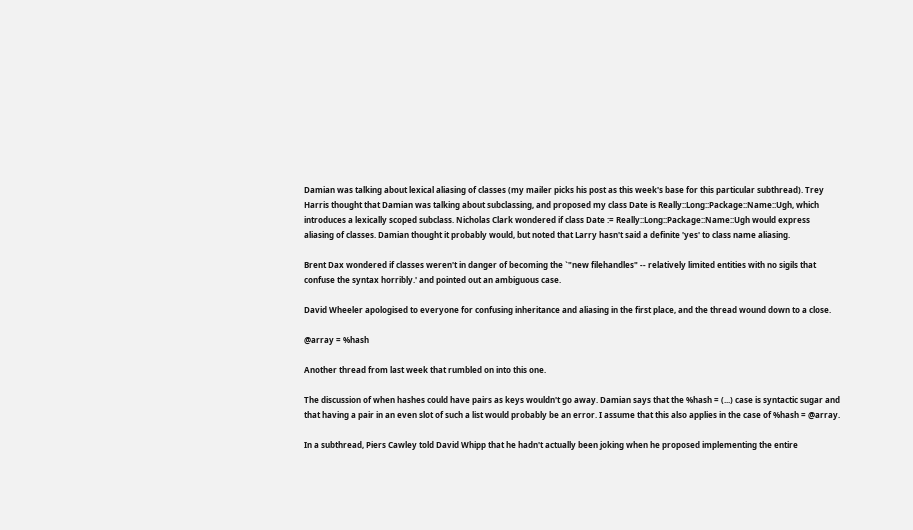Damian was talking about lexical aliasing of classes (my mailer picks his post as this week's base for this particular subthread). Trey Harris thought that Damian was talking about subclassing, and proposed my class Date is Really::Long::Package::Name::Ugh, which introduces a lexically scoped subclass. Nicholas Clark wondered if class Date := Really::Long::Package::Name::Ugh would express aliasing of classes. Damian thought it probably would, but noted that Larry hasn't said a definite 'yes' to class name aliasing.

Brent Dax wondered if classes weren't in danger of becoming the `"new filehandles" -- relatively limited entities with no sigils that confuse the syntax horribly.' and pointed out an ambiguous case.

David Wheeler apologised to everyone for confusing inheritance and aliasing in the first place, and the thread wound down to a close.

@array = %hash

Another thread from last week that rumbled on into this one.

The discussion of when hashes could have pairs as keys wouldn't go away. Damian says that the %hash = (...) case is syntactic sugar and that having a pair in an even slot of such a list would probably be an error. I assume that this also applies in the case of %hash = @array.

In a subthread, Piers Cawley told David Whipp that he hadn't actually been joking when he proposed implementing the entire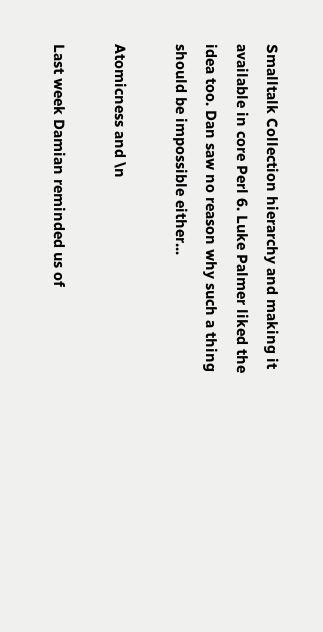Smalltalk Collection hierarchy and making it available in core Perl 6. Luke Palmer liked the idea too. Dan saw no reason why such a thing should be impossible either...

Atomicness and \n

Last week Damian reminded us of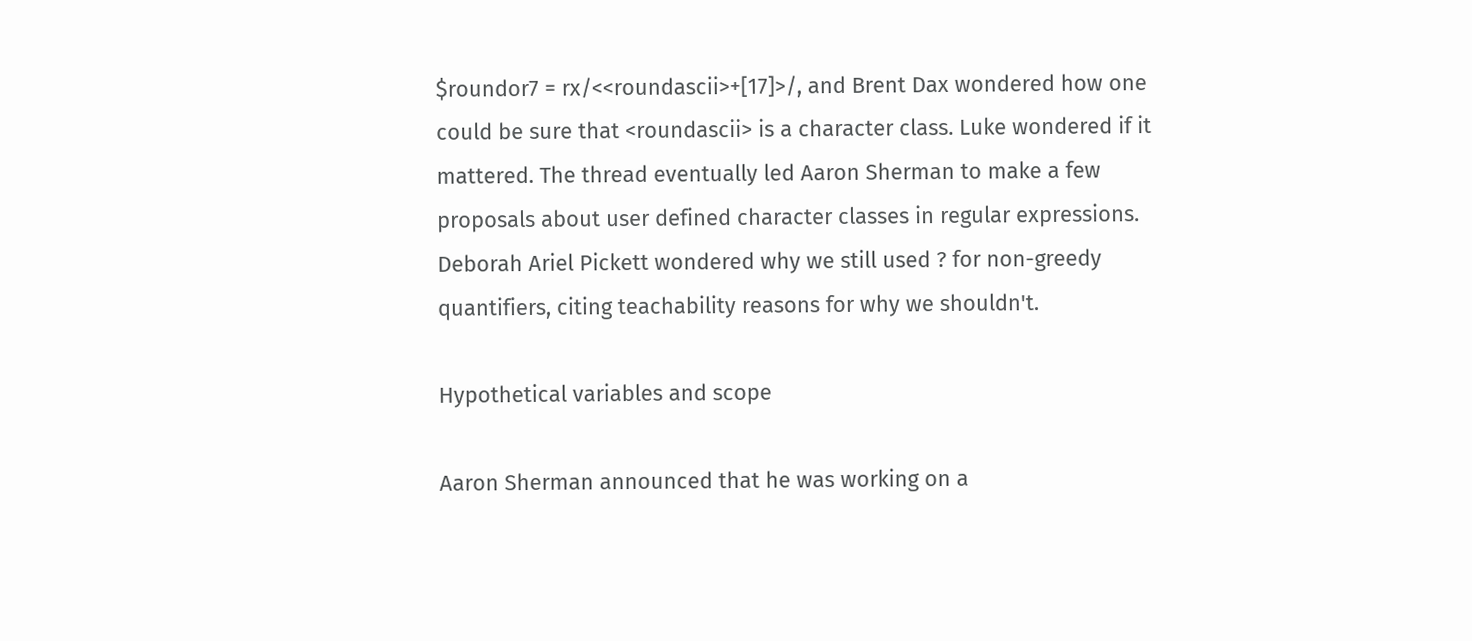$roundor7 = rx/<<roundascii>+[17]>/, and Brent Dax wondered how one could be sure that <roundascii> is a character class. Luke wondered if it mattered. The thread eventually led Aaron Sherman to make a few proposals about user defined character classes in regular expressions. Deborah Ariel Pickett wondered why we still used ? for non-greedy quantifiers, citing teachability reasons for why we shouldn't.

Hypothetical variables and scope

Aaron Sherman announced that he was working on a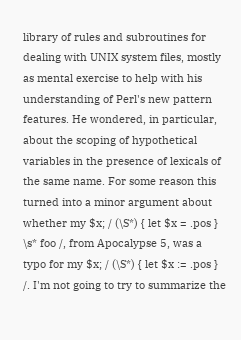library of rules and subroutines for dealing with UNIX system files, mostly as mental exercise to help with his understanding of Perl's new pattern features. He wondered, in particular, about the scoping of hypothetical variables in the presence of lexicals of the same name. For some reason this turned into a minor argument about whether my $x; / (\S*) { let $x = .pos } \s* foo /, from Apocalypse 5, was a typo for my $x; / (\S*) { let $x := .pos } /. I'm not going to try to summarize the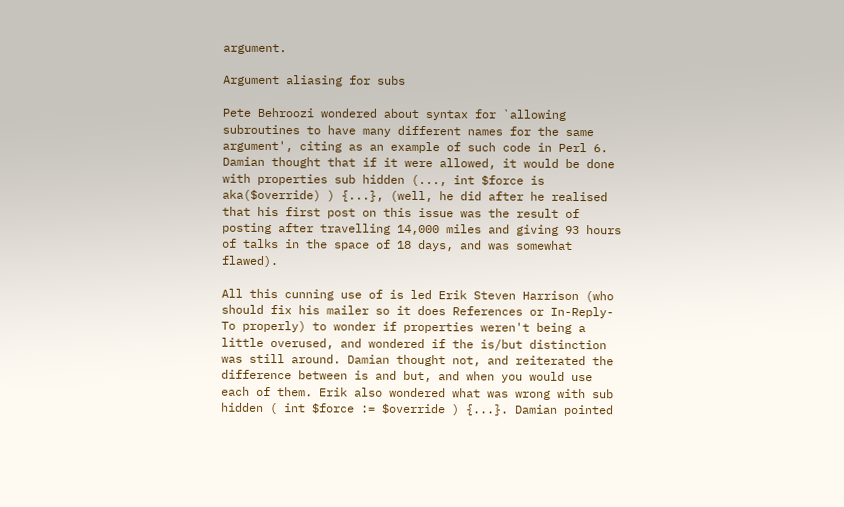argument.

Argument aliasing for subs

Pete Behroozi wondered about syntax for `allowing subroutines to have many different names for the same argument', citing as an example of such code in Perl 6. Damian thought that if it were allowed, it would be done with properties sub hidden (..., int $force is aka($override) ) {...}, (well, he did after he realised that his first post on this issue was the result of posting after travelling 14,000 miles and giving 93 hours of talks in the space of 18 days, and was somewhat flawed).

All this cunning use of is led Erik Steven Harrison (who should fix his mailer so it does References or In-Reply-To properly) to wonder if properties weren't being a little overused, and wondered if the is/but distinction was still around. Damian thought not, and reiterated the difference between is and but, and when you would use each of them. Erik also wondered what was wrong with sub hidden ( int $force := $override ) {...}. Damian pointed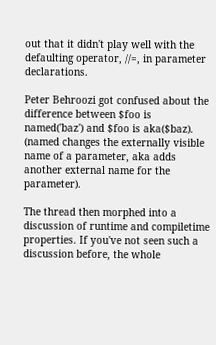out that it didn't play well with the defaulting operator, //=, in parameter declarations.

Peter Behroozi got confused about the difference between $foo is named('baz') and $foo is aka($baz). (named changes the externally visible name of a parameter, aka adds another external name for the parameter).

The thread then morphed into a discussion of runtime and compiletime properties. If you've not seen such a discussion before, the whole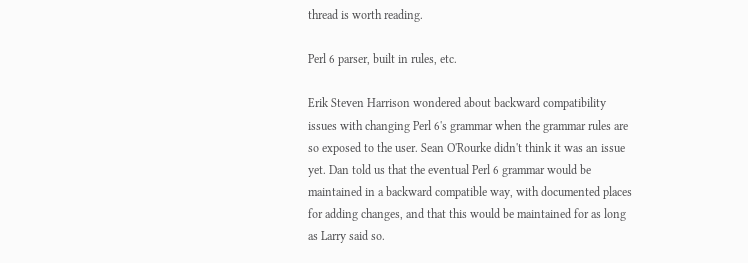thread is worth reading.

Perl 6 parser, built in rules, etc.

Erik Steven Harrison wondered about backward compatibility issues with changing Perl 6's grammar when the grammar rules are so exposed to the user. Sean O'Rourke didn't think it was an issue yet. Dan told us that the eventual Perl 6 grammar would be maintained in a backward compatible way, with documented places for adding changes, and that this would be maintained for as long as Larry said so.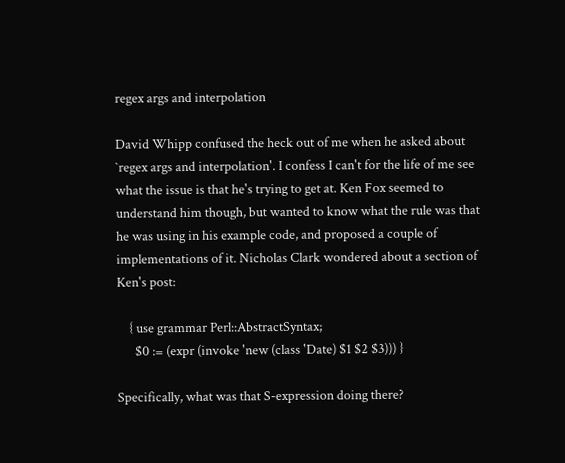regex args and interpolation

David Whipp confused the heck out of me when he asked about `regex args and interpolation'. I confess I can't for the life of me see what the issue is that he's trying to get at. Ken Fox seemed to understand him though, but wanted to know what the rule was that he was using in his example code, and proposed a couple of implementations of it. Nicholas Clark wondered about a section of Ken's post:

    { use grammar Perl::AbstractSyntax;
      $0 := (expr (invoke 'new (class 'Date) $1 $2 $3))) }

Specifically, what was that S-expression doing there?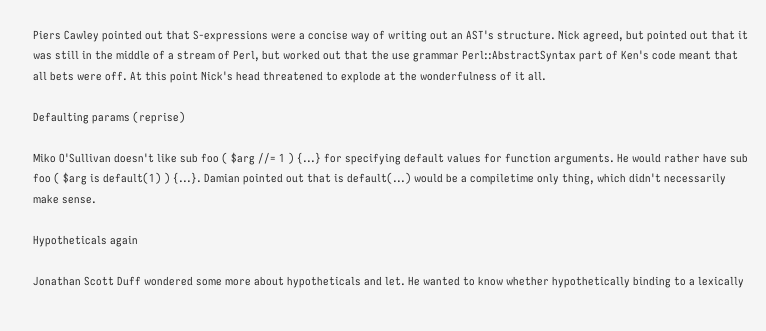Piers Cawley pointed out that S-expressions were a concise way of writing out an AST's structure. Nick agreed, but pointed out that it was still in the middle of a stream of Perl, but worked out that the use grammar Perl::AbstractSyntax part of Ken's code meant that all bets were off. At this point Nick's head threatened to explode at the wonderfulness of it all.

Defaulting params (reprise)

Miko O'Sullivan doesn't like sub foo ( $arg //= 1 ) {...} for specifying default values for function arguments. He would rather have sub foo ( $arg is default(1) ) {...}. Damian pointed out that is default(...) would be a compiletime only thing, which didn't necessarily make sense.

Hypotheticals again

Jonathan Scott Duff wondered some more about hypotheticals and let. He wanted to know whether hypothetically binding to a lexically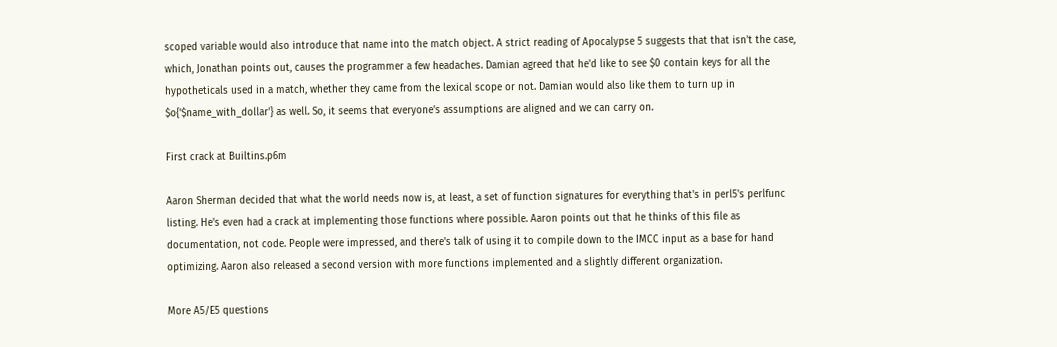scoped variable would also introduce that name into the match object. A strict reading of Apocalypse 5 suggests that that isn't the case, which, Jonathan points out, causes the programmer a few headaches. Damian agreed that he'd like to see $0 contain keys for all the hypotheticals used in a match, whether they came from the lexical scope or not. Damian would also like them to turn up in $o{'$name_with_dollar'} as well. So, it seems that everyone's assumptions are aligned and we can carry on.

First crack at Builtins.p6m

Aaron Sherman decided that what the world needs now is, at least, a set of function signatures for everything that's in perl5's perlfunc listing. He's even had a crack at implementing those functions where possible. Aaron points out that he thinks of this file as documentation, not code. People were impressed, and there's talk of using it to compile down to the IMCC input as a base for hand optimizing. Aaron also released a second version with more functions implemented and a slightly different organization.

More A5/E5 questions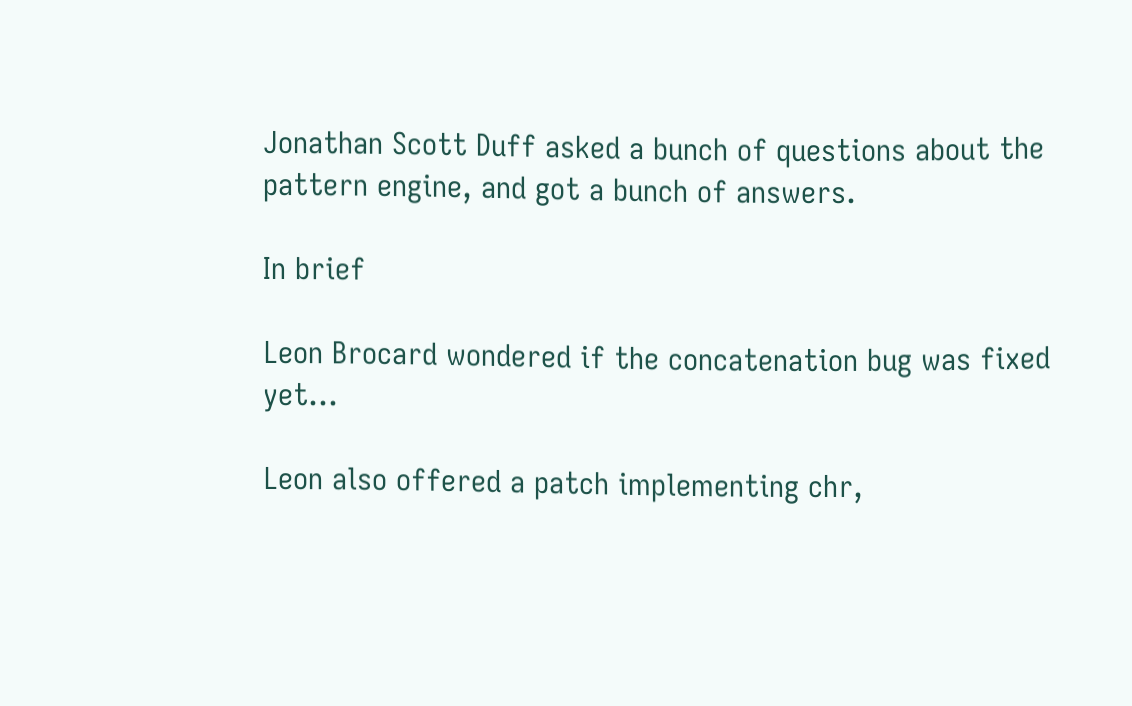Jonathan Scott Duff asked a bunch of questions about the pattern engine, and got a bunch of answers.

In brief

Leon Brocard wondered if the concatenation bug was fixed yet...

Leon also offered a patch implementing chr,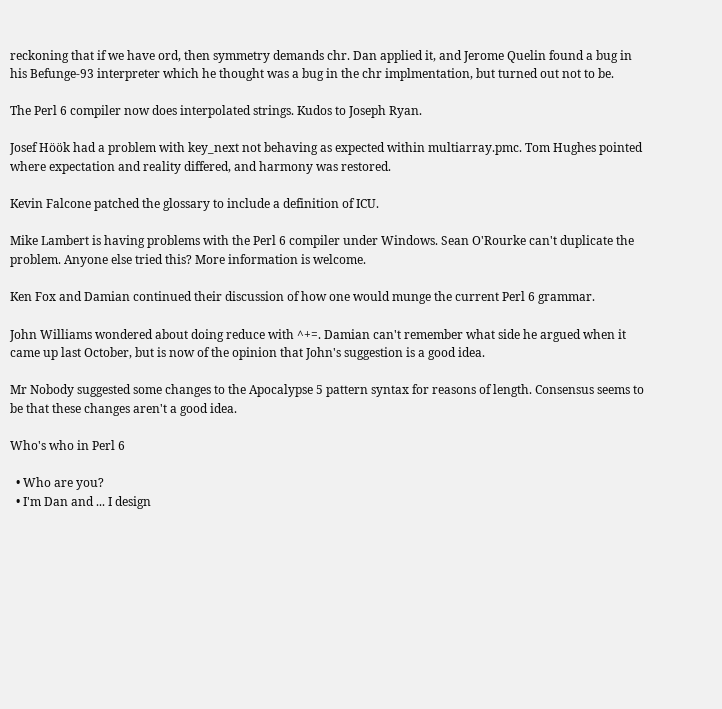reckoning that if we have ord, then symmetry demands chr. Dan applied it, and Jerome Quelin found a bug in his Befunge-93 interpreter which he thought was a bug in the chr implmentation, but turned out not to be.

The Perl 6 compiler now does interpolated strings. Kudos to Joseph Ryan.

Josef Höök had a problem with key_next not behaving as expected within multiarray.pmc. Tom Hughes pointed where expectation and reality differed, and harmony was restored.

Kevin Falcone patched the glossary to include a definition of ICU.

Mike Lambert is having problems with the Perl 6 compiler under Windows. Sean O'Rourke can't duplicate the problem. Anyone else tried this? More information is welcome.

Ken Fox and Damian continued their discussion of how one would munge the current Perl 6 grammar.

John Williams wondered about doing reduce with ^+=. Damian can't remember what side he argued when it came up last October, but is now of the opinion that John's suggestion is a good idea.

Mr Nobody suggested some changes to the Apocalypse 5 pattern syntax for reasons of length. Consensus seems to be that these changes aren't a good idea.

Who's who in Perl 6

  • Who are you?
  • I'm Dan and ... I design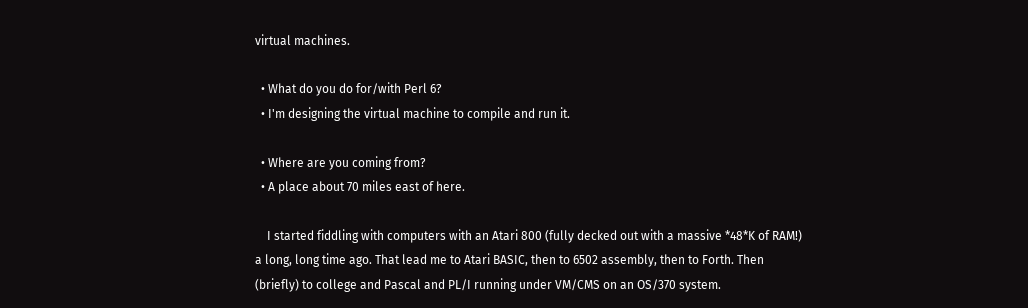virtual machines.

  • What do you do for/with Perl 6?
  • I'm designing the virtual machine to compile and run it.

  • Where are you coming from?
  • A place about 70 miles east of here.

    I started fiddling with computers with an Atari 800 (fully decked out with a massive *48*K of RAM!) a long, long time ago. That lead me to Atari BASIC, then to 6502 assembly, then to Forth. Then (briefly) to college and Pascal and PL/I running under VM/CMS on an OS/370 system.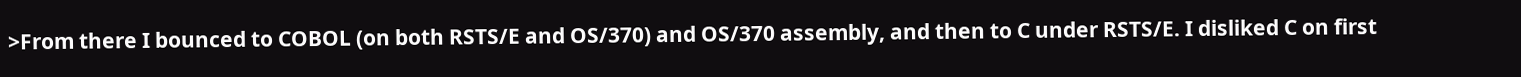>From there I bounced to COBOL (on both RSTS/E and OS/370) and OS/370 assembly, and then to C under RSTS/E. I disliked C on first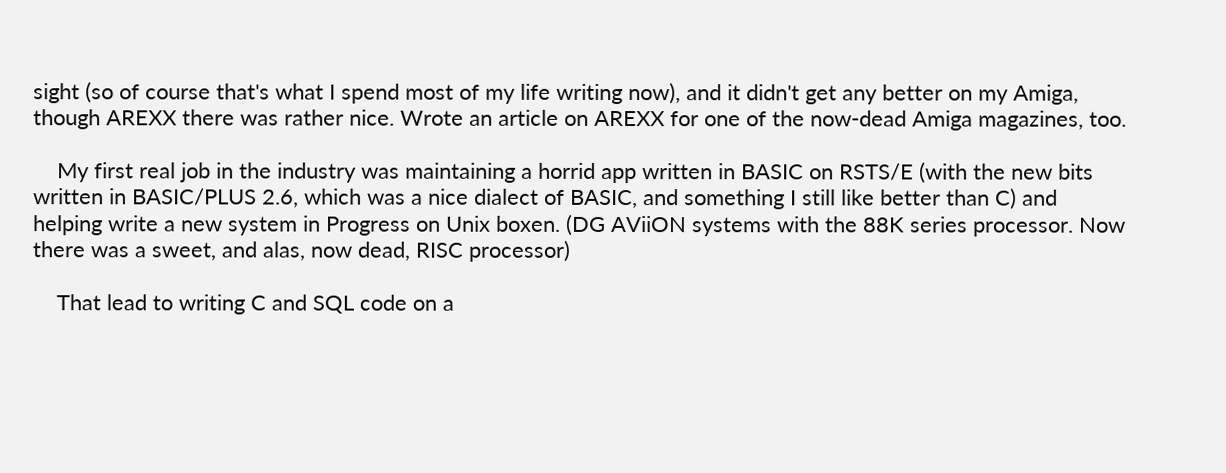sight (so of course that's what I spend most of my life writing now), and it didn't get any better on my Amiga, though AREXX there was rather nice. Wrote an article on AREXX for one of the now-dead Amiga magazines, too.

    My first real job in the industry was maintaining a horrid app written in BASIC on RSTS/E (with the new bits written in BASIC/PLUS 2.6, which was a nice dialect of BASIC, and something I still like better than C) and helping write a new system in Progress on Unix boxen. (DG AViiON systems with the 88K series processor. Now there was a sweet, and alas, now dead, RISC processor)

    That lead to writing C and SQL code on a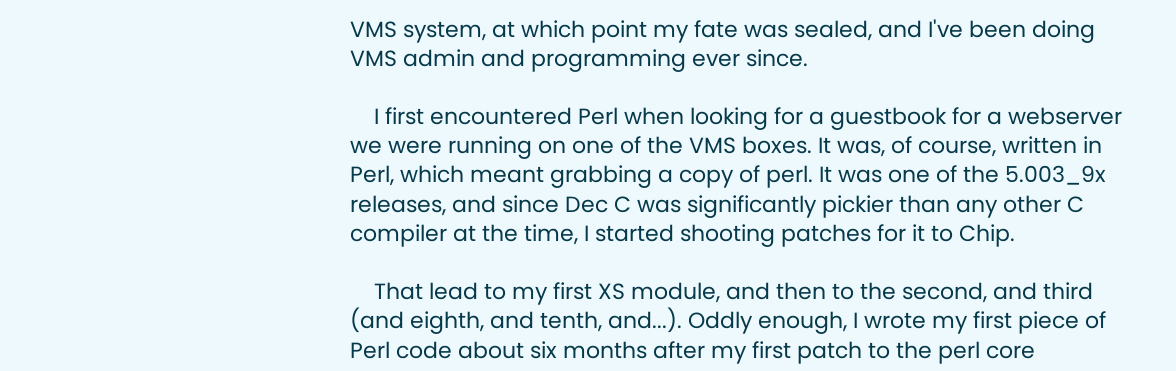VMS system, at which point my fate was sealed, and I've been doing VMS admin and programming ever since.

    I first encountered Perl when looking for a guestbook for a webserver we were running on one of the VMS boxes. It was, of course, written in Perl, which meant grabbing a copy of perl. It was one of the 5.003_9x releases, and since Dec C was significantly pickier than any other C compiler at the time, I started shooting patches for it to Chip.

    That lead to my first XS module, and then to the second, and third (and eighth, and tenth, and...). Oddly enough, I wrote my first piece of Perl code about six months after my first patch to the perl core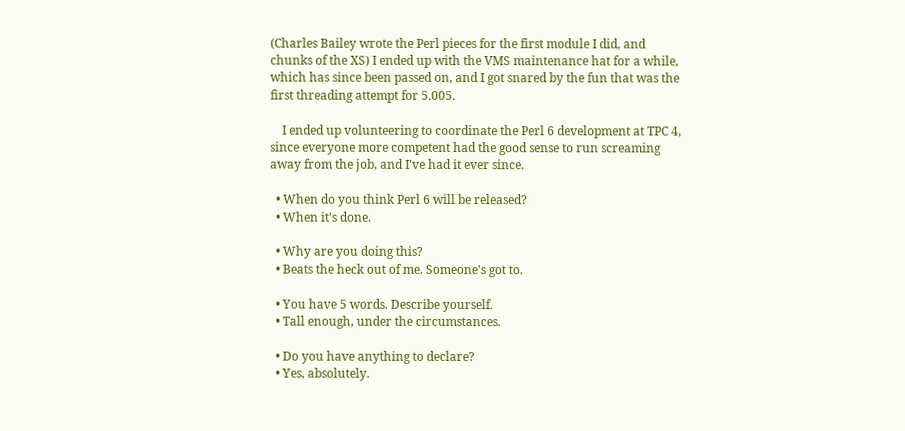(Charles Bailey wrote the Perl pieces for the first module I did, and chunks of the XS) I ended up with the VMS maintenance hat for a while, which has since been passed on, and I got snared by the fun that was the first threading attempt for 5.005.

    I ended up volunteering to coordinate the Perl 6 development at TPC 4, since everyone more competent had the good sense to run screaming away from the job, and I've had it ever since.

  • When do you think Perl 6 will be released?
  • When it's done.

  • Why are you doing this?
  • Beats the heck out of me. Someone's got to.

  • You have 5 words. Describe yourself.
  • Tall enough, under the circumstances.

  • Do you have anything to declare?
  • Yes, absolutely.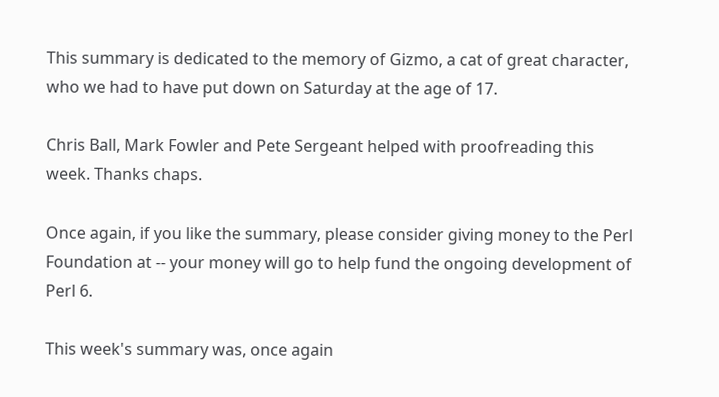This summary is dedicated to the memory of Gizmo, a cat of great character, who we had to have put down on Saturday at the age of 17.

Chris Ball, Mark Fowler and Pete Sergeant helped with proofreading this week. Thanks chaps.

Once again, if you like the summary, please consider giving money to the Perl Foundation at -- your money will go to help fund the ongoing development of Perl 6.

This week's summary was, once again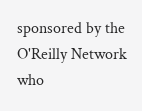sponsored by the O'Reilly Network who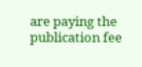are paying the publication fee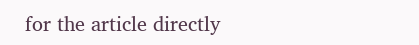for the article directly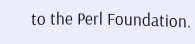to the Perl Foundation.